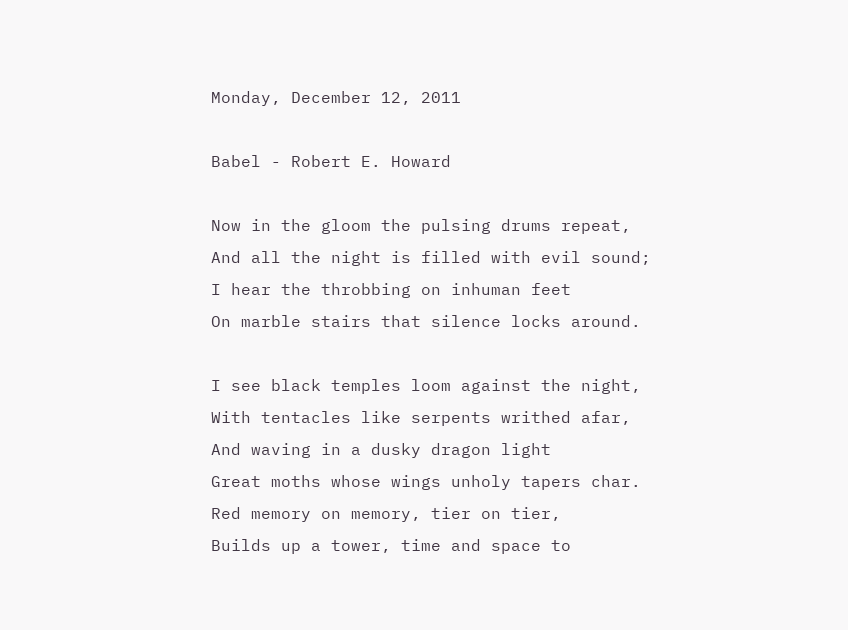Monday, December 12, 2011

Babel - Robert E. Howard

Now in the gloom the pulsing drums repeat,
And all the night is filled with evil sound;
I hear the throbbing on inhuman feet
On marble stairs that silence locks around.

I see black temples loom against the night,
With tentacles like serpents writhed afar,
And waving in a dusky dragon light
Great moths whose wings unholy tapers char.
Red memory on memory, tier on tier,
Builds up a tower, time and space to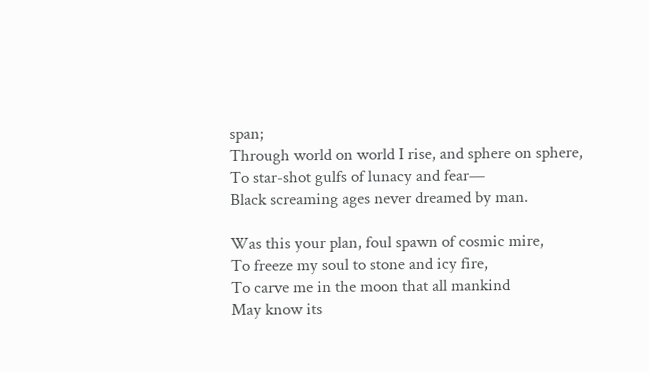span;
Through world on world I rise, and sphere on sphere,
To star-shot gulfs of lunacy and fear—
Black screaming ages never dreamed by man.

Was this your plan, foul spawn of cosmic mire,
To freeze my soul to stone and icy fire,
To carve me in the moon that all mankind
May know its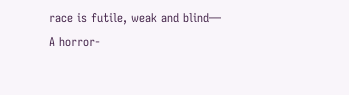race is futile, weak and blind—
A horror-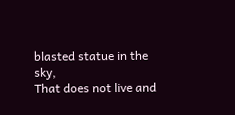blasted statue in the sky,
That does not live and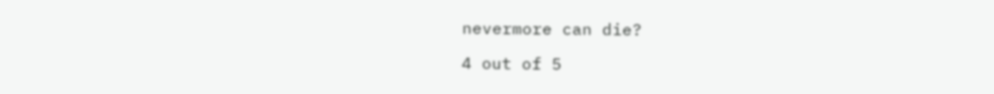nevermore can die?

4 out of 5